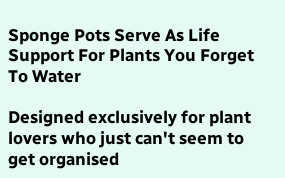Sponge Pots Serve As Life Support For Plants You Forget To Water

Designed exclusively for plant lovers who just can't seem to get organised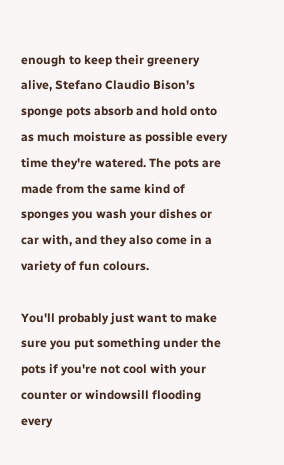enough to keep their greenery alive, Stefano Claudio Bison's sponge pots absorb and hold onto as much moisture as possible every time they're watered. The pots are made from the same kind of sponges you wash your dishes or car with, and they also come in a variety of fun colours.

You'll probably just want to make sure you put something under the pots if you're not cool with your counter or windowsill flooding every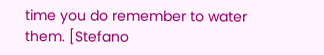time you do remember to water them. [Stefano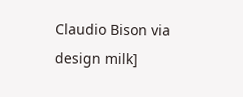Claudio Bison via design milk]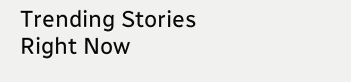Trending Stories Right Now